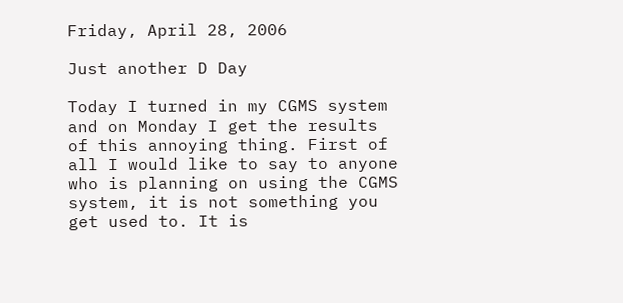Friday, April 28, 2006

Just another D Day

Today I turned in my CGMS system and on Monday I get the results of this annoying thing. First of all I would like to say to anyone who is planning on using the CGMS system, it is not something you get used to. It is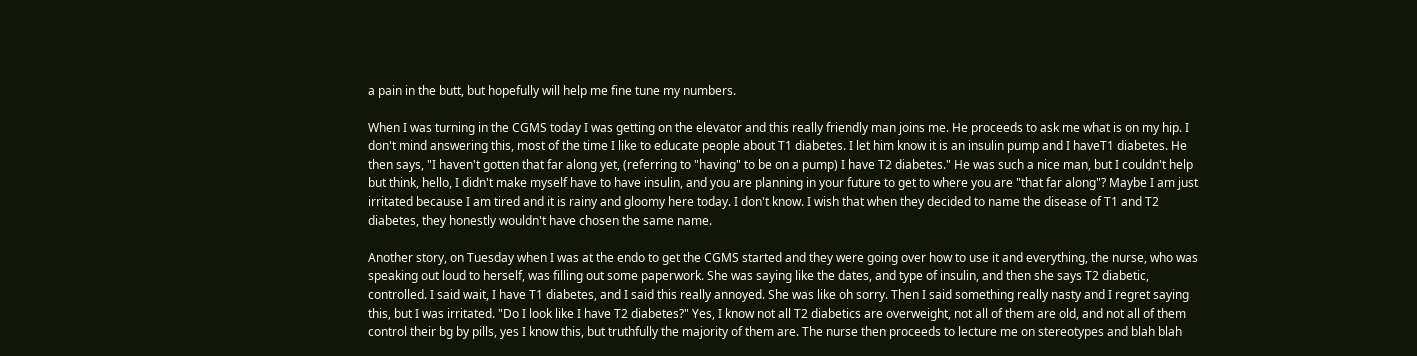a pain in the butt, but hopefully will help me fine tune my numbers.

When I was turning in the CGMS today I was getting on the elevator and this really friendly man joins me. He proceeds to ask me what is on my hip. I don't mind answering this, most of the time I like to educate people about T1 diabetes. I let him know it is an insulin pump and I haveT1 diabetes. He then says, "I haven't gotten that far along yet, (referring to "having" to be on a pump) I have T2 diabetes." He was such a nice man, but I couldn't help but think, hello, I didn't make myself have to have insulin, and you are planning in your future to get to where you are "that far along"? Maybe I am just irritated because I am tired and it is rainy and gloomy here today. I don't know. I wish that when they decided to name the disease of T1 and T2 diabetes, they honestly wouldn't have chosen the same name.

Another story, on Tuesday when I was at the endo to get the CGMS started and they were going over how to use it and everything, the nurse, who was speaking out loud to herself, was filling out some paperwork. She was saying like the dates, and type of insulin, and then she says T2 diabetic, controlled. I said wait, I have T1 diabetes, and I said this really annoyed. She was like oh sorry. Then I said something really nasty and I regret saying this, but I was irritated. "Do I look like I have T2 diabetes?" Yes, I know not all T2 diabetics are overweight, not all of them are old, and not all of them control their bg by pills, yes I know this, but truthfully the majority of them are. The nurse then proceeds to lecture me on stereotypes and blah blah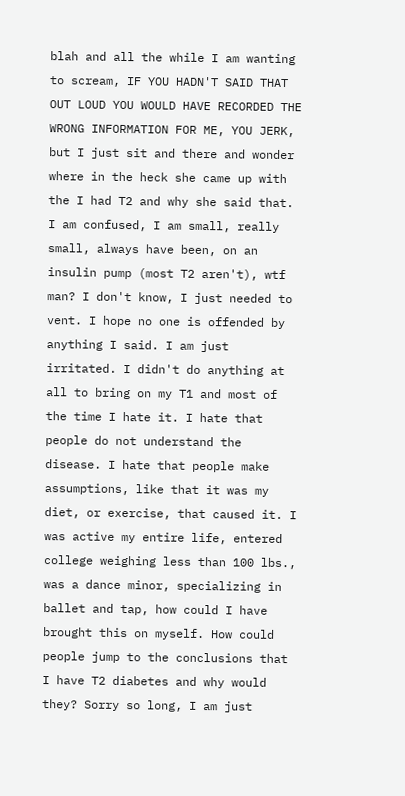blah and all the while I am wanting to scream, IF YOU HADN'T SAID THAT OUT LOUD YOU WOULD HAVE RECORDED THE WRONG INFORMATION FOR ME, YOU JERK, but I just sit and there and wonder where in the heck she came up with the I had T2 and why she said that. I am confused, I am small, really small, always have been, on an insulin pump (most T2 aren't), wtf man? I don't know, I just needed to vent. I hope no one is offended by anything I said. I am just irritated. I didn't do anything at all to bring on my T1 and most of the time I hate it. I hate that people do not understand the disease. I hate that people make assumptions, like that it was my diet, or exercise, that caused it. I was active my entire life, entered college weighing less than 100 lbs., was a dance minor, specializing in ballet and tap, how could I have brought this on myself. How could people jump to the conclusions that I have T2 diabetes and why would they? Sorry so long, I am just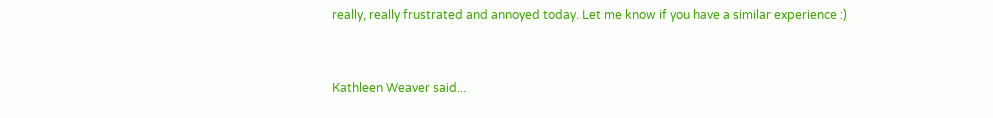really, really frustrated and annoyed today. Let me know if you have a similar experience :)


Kathleen Weaver said...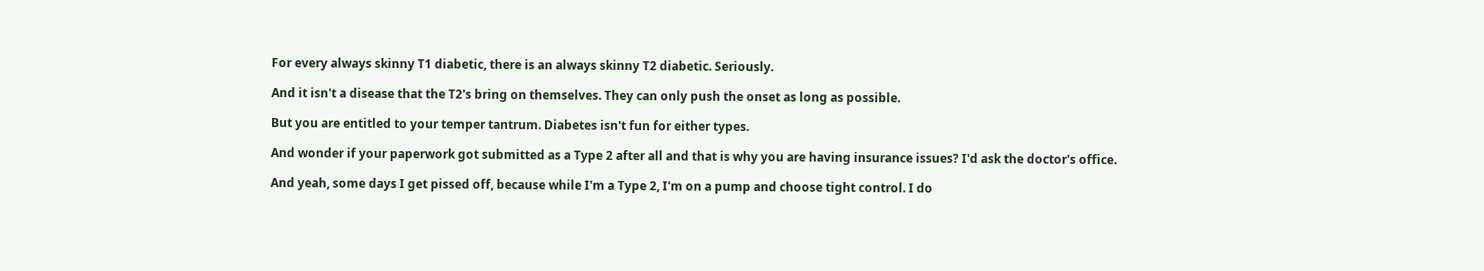For every always skinny T1 diabetic, there is an always skinny T2 diabetic. Seriously.

And it isn't a disease that the T2's bring on themselves. They can only push the onset as long as possible.

But you are entitled to your temper tantrum. Diabetes isn't fun for either types.

And wonder if your paperwork got submitted as a Type 2 after all and that is why you are having insurance issues? I'd ask the doctor's office.

And yeah, some days I get pissed off, because while I'm a Type 2, I'm on a pump and choose tight control. I do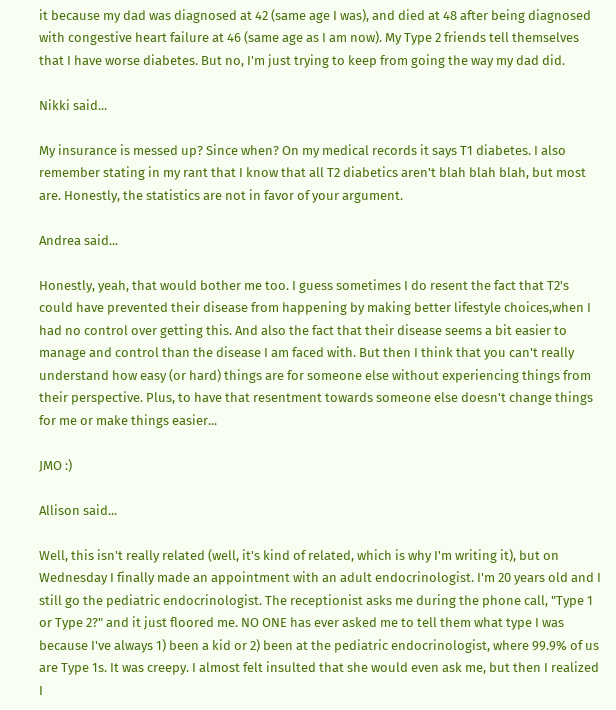it because my dad was diagnosed at 42 (same age I was), and died at 48 after being diagnosed with congestive heart failure at 46 (same age as I am now). My Type 2 friends tell themselves that I have worse diabetes. But no, I'm just trying to keep from going the way my dad did.

Nikki said...

My insurance is messed up? Since when? On my medical records it says T1 diabetes. I also remember stating in my rant that I know that all T2 diabetics aren't blah blah blah, but most are. Honestly, the statistics are not in favor of your argument.

Andrea said...

Honestly, yeah, that would bother me too. I guess sometimes I do resent the fact that T2's could have prevented their disease from happening by making better lifestyle choices,when I had no control over getting this. And also the fact that their disease seems a bit easier to manage and control than the disease I am faced with. But then I think that you can't really understand how easy (or hard) things are for someone else without experiencing things from their perspective. Plus, to have that resentment towards someone else doesn't change things for me or make things easier...

JMO :)

Allison said...

Well, this isn't really related (well, it's kind of related, which is why I'm writing it), but on Wednesday I finally made an appointment with an adult endocrinologist. I'm 20 years old and I still go the pediatric endocrinologist. The receptionist asks me during the phone call, "Type 1 or Type 2?" and it just floored me. NO ONE has ever asked me to tell them what type I was because I've always 1) been a kid or 2) been at the pediatric endocrinologist, where 99.9% of us are Type 1s. It was creepy. I almost felt insulted that she would even ask me, but then I realized I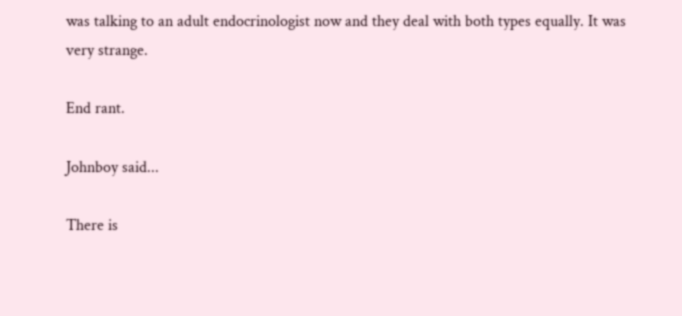was talking to an adult endocrinologist now and they deal with both types equally. It was very strange.

End rant.

Johnboy said...

There is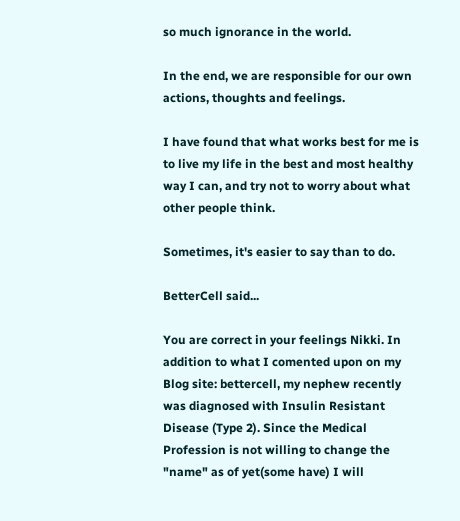so much ignorance in the world.

In the end, we are responsible for our own actions, thoughts and feelings.

I have found that what works best for me is to live my life in the best and most healthy way I can, and try not to worry about what other people think.

Sometimes, it's easier to say than to do.

BetterCell said...

You are correct in your feelings Nikki. In addition to what I comented upon on my Blog site: bettercell, my nephew recently was diagnosed with Insulin Resistant Disease (Type 2). Since the Medical Profession is not willing to change the "name" as of yet(some have) I will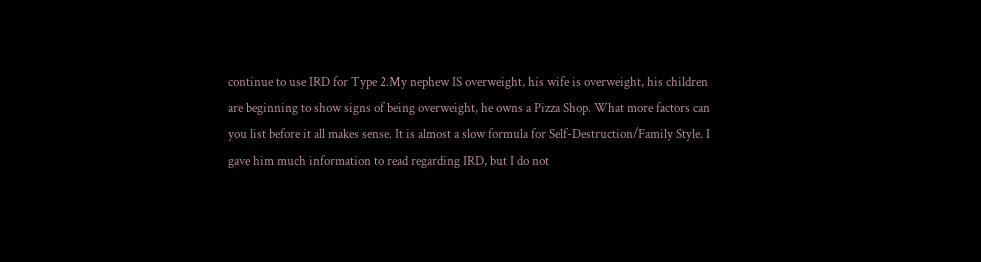continue to use IRD for Type 2.My nephew IS overweight, his wife is overweight, his children are beginning to show signs of being overweight, he owns a Pizza Shop. What more factors can you list before it all makes sense. It is almost a slow formula for Self-Destruction/Family Style. I gave him much information to read regarding IRD, but I do not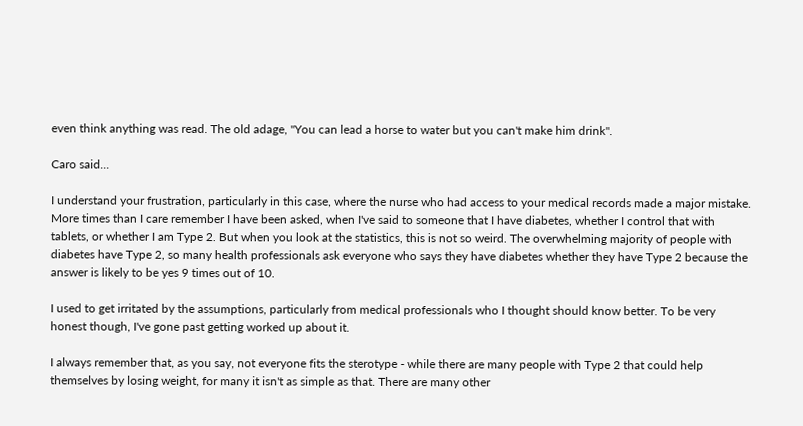even think anything was read. The old adage, "You can lead a horse to water but you can't make him drink".

Caro said...

I understand your frustration, particularly in this case, where the nurse who had access to your medical records made a major mistake. More times than I care remember I have been asked, when I've said to someone that I have diabetes, whether I control that with tablets, or whether I am Type 2. But when you look at the statistics, this is not so weird. The overwhelming majority of people with diabetes have Type 2, so many health professionals ask everyone who says they have diabetes whether they have Type 2 because the answer is likely to be yes 9 times out of 10.

I used to get irritated by the assumptions, particularly from medical professionals who I thought should know better. To be very honest though, I've gone past getting worked up about it.

I always remember that, as you say, not everyone fits the sterotype - while there are many people with Type 2 that could help themselves by losing weight, for many it isn't as simple as that. There are many other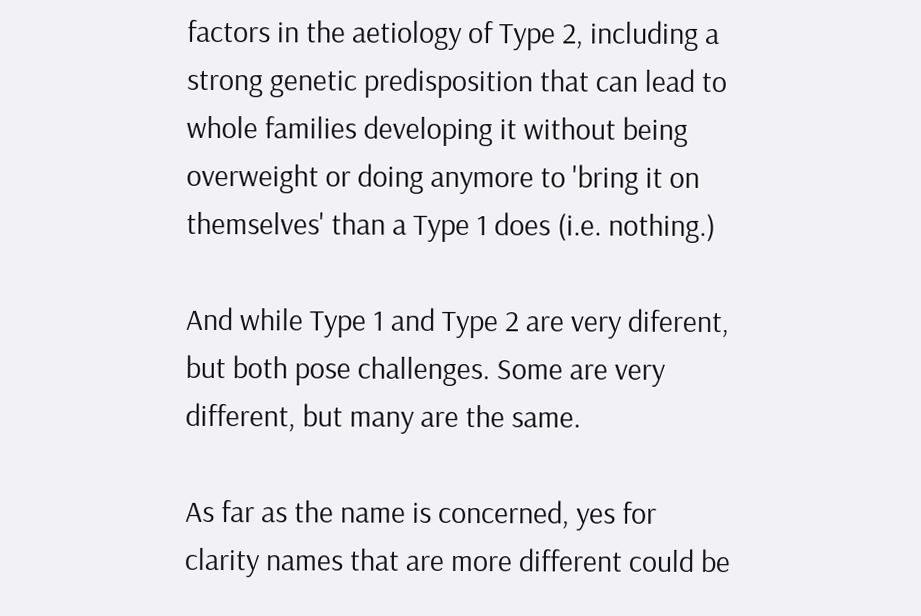factors in the aetiology of Type 2, including a strong genetic predisposition that can lead to whole families developing it without being overweight or doing anymore to 'bring it on themselves' than a Type 1 does (i.e. nothing.)

And while Type 1 and Type 2 are very diferent, but both pose challenges. Some are very different, but many are the same.

As far as the name is concerned, yes for clarity names that are more different could be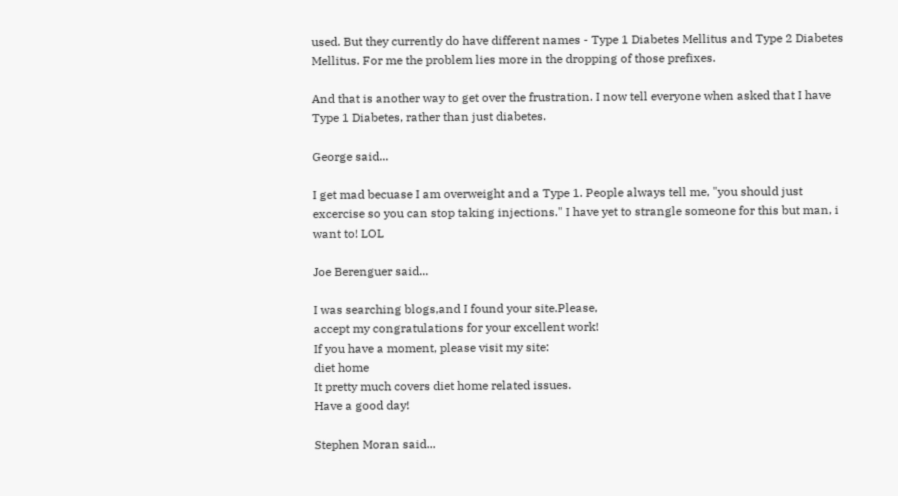used. But they currently do have different names - Type 1 Diabetes Mellitus and Type 2 Diabetes Mellitus. For me the problem lies more in the dropping of those prefixes.

And that is another way to get over the frustration. I now tell everyone when asked that I have Type 1 Diabetes, rather than just diabetes.

George said...

I get mad becuase I am overweight and a Type 1. People always tell me, "you should just excercise so you can stop taking injections." I have yet to strangle someone for this but man, i want to! LOL

Joe Berenguer said...

I was searching blogs,and I found your site.Please,
accept my congratulations for your excellent work!
If you have a moment, please visit my site:
diet home
It pretty much covers diet home related issues.
Have a good day!

Stephen Moran said...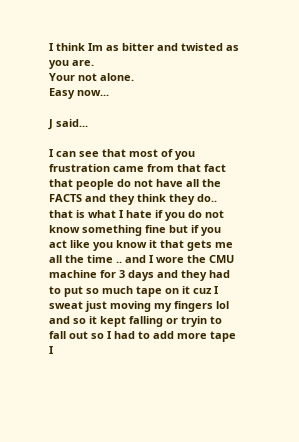I think Im as bitter and twisted as you are.
Your not alone.
Easy now...

J said...

I can see that most of you frustration came from that fact that people do not have all the FACTS and they think they do.. that is what I hate if you do not know something fine but if you act like you know it that gets me all the time .. and I wore the CMU machine for 3 days and they had to put so much tape on it cuz I sweat just moving my fingers lol and so it kept falling or tryin to fall out so I had to add more tape I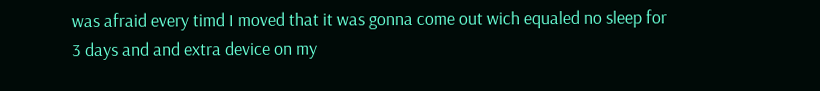was afraid every timd I moved that it was gonna come out wich equaled no sleep for 3 days and and extra device on my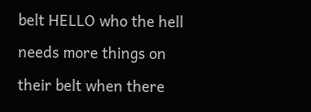belt HELLO who the hell needs more things on their belt when there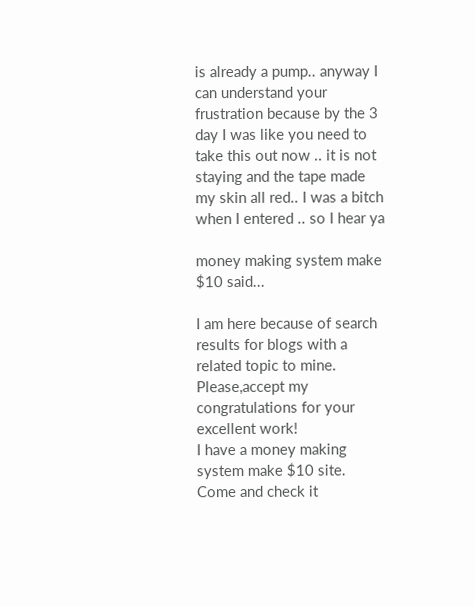is already a pump.. anyway I can understand your frustration because by the 3 day I was like you need to take this out now .. it is not staying and the tape made my skin all red.. I was a bitch when I entered .. so I hear ya

money making system make $10 said...

I am here because of search results for blogs with a related topic to mine.
Please,accept my congratulations for your excellent work!
I have a money making system make $10 site.
Come and check it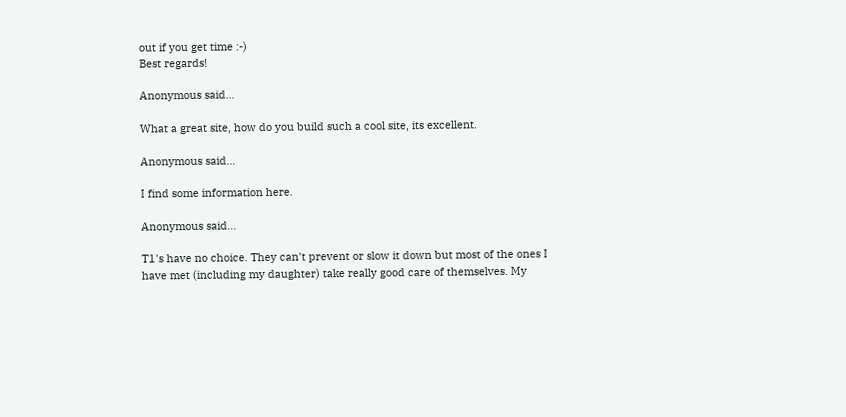out if you get time :-)
Best regards!

Anonymous said...

What a great site, how do you build such a cool site, its excellent.

Anonymous said...

I find some information here.

Anonymous said...

T1's have no choice. They can't prevent or slow it down but most of the ones I have met (including my daughter) take really good care of themselves. My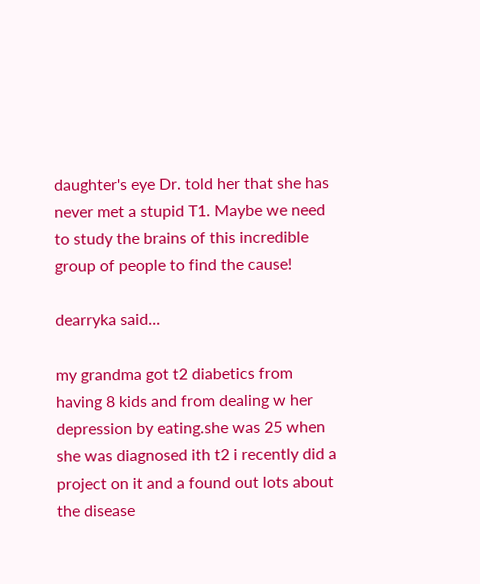daughter's eye Dr. told her that she has never met a stupid T1. Maybe we need to study the brains of this incredible group of people to find the cause!

dearryka said...

my grandma got t2 diabetics from having 8 kids and from dealing w her depression by eating.she was 25 when she was diagnosed ith t2 i recently did a project on it and a found out lots about the disease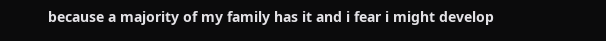because a majority of my family has it and i fear i might develop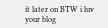it later on BTW i luv your blog